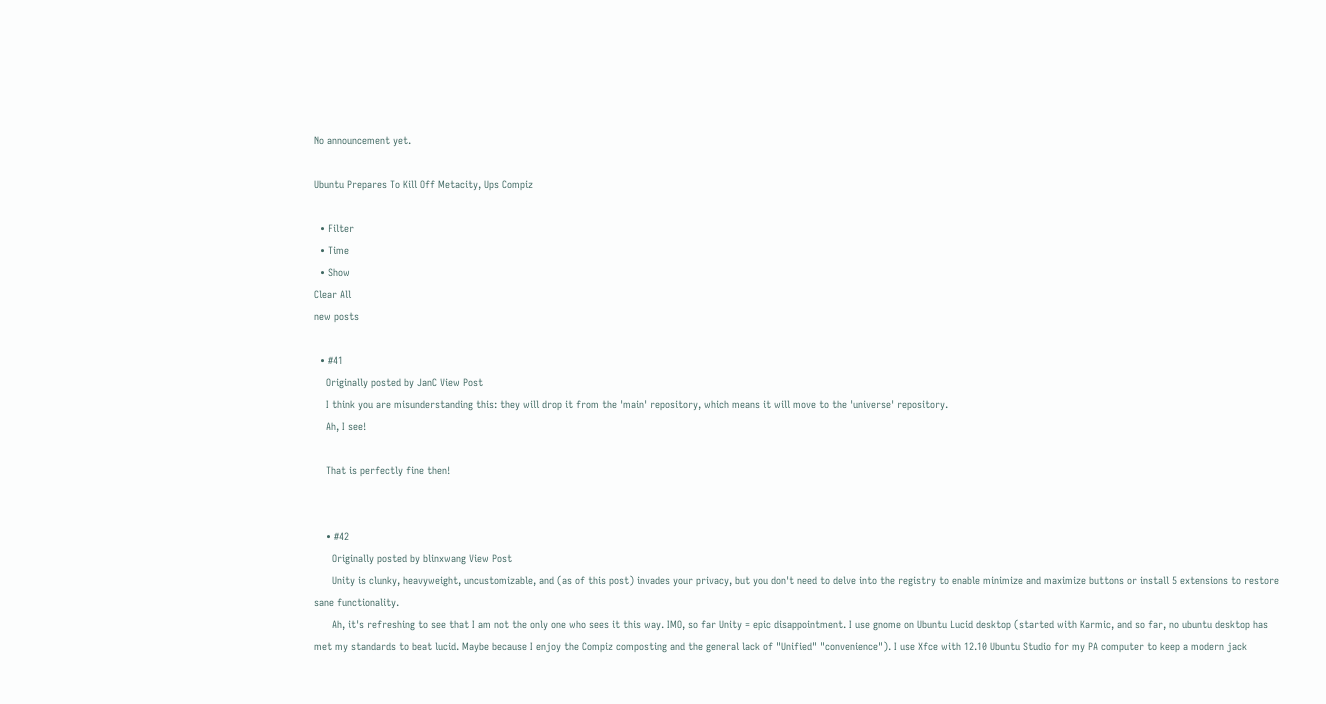No announcement yet.

Ubuntu Prepares To Kill Off Metacity, Ups Compiz

  • Filter
  • Time
  • Show
Clear All
new posts

  • #41
    Originally posted by JanC View Post
    I think you are misunderstanding this: they will drop it from the 'main' repository, which means it will move to the 'universe' repository.
    Ah, I see!

    That is perfectly fine then!


    • #42
      Originally posted by blinxwang View Post
      Unity is clunky, heavyweight, uncustomizable, and (as of this post) invades your privacy, but you don't need to delve into the registry to enable minimize and maximize buttons or install 5 extensions to restore sane functionality.
      Ah, it's refreshing to see that I am not the only one who sees it this way. IMO, so far Unity = epic disappointment. I use gnome on Ubuntu Lucid desktop (started with Karmic, and so far, no ubuntu desktop has met my standards to beat lucid. Maybe because I enjoy the Compiz composting and the general lack of "Unified" "convenience"). I use Xfce with 12.10 Ubuntu Studio for my PA computer to keep a modern jack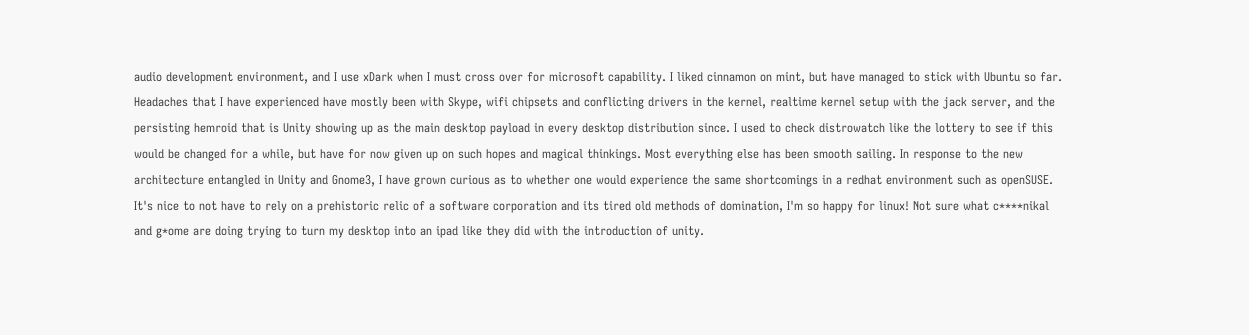audio development environment, and I use xDark when I must cross over for microsoft capability. I liked cinnamon on mint, but have managed to stick with Ubuntu so far. Headaches that I have experienced have mostly been with Skype, wifi chipsets and conflicting drivers in the kernel, realtime kernel setup with the jack server, and the persisting hemroid that is Unity showing up as the main desktop payload in every desktop distribution since. I used to check distrowatch like the lottery to see if this would be changed for a while, but have for now given up on such hopes and magical thinkings. Most everything else has been smooth sailing. In response to the new architecture entangled in Unity and Gnome3, I have grown curious as to whether one would experience the same shortcomings in a redhat environment such as openSUSE. It's nice to not have to rely on a prehistoric relic of a software corporation and its tired old methods of domination, I'm so happy for linux! Not sure what c****nikal and g*ome are doing trying to turn my desktop into an ipad like they did with the introduction of unity.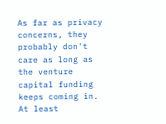As far as privacy concerns, they probably don't care as long as the venture capital funding keeps coming in. At least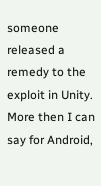someone released a remedy to the exploit in Unity. More then I can say for Android,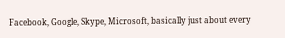Facebook, Google, Skype, Microsoft, basically just about every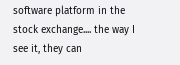software platform in the stock exchange.... the way I see it, they can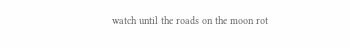watch until the roads on the moon rot